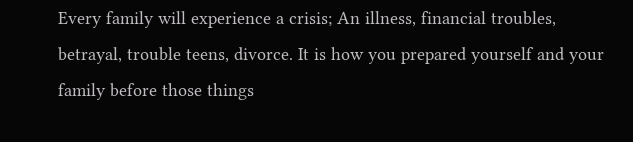Every family will experience a crisis; An illness, financial troubles, betrayal, trouble teens, divorce. It is how you prepared yourself and your family before those things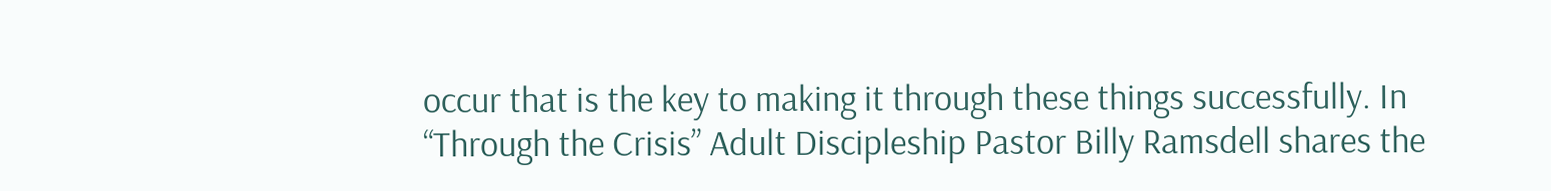occur that is the key to making it through these things successfully. In “Through the Crisis” Adult Discipleship Pastor Billy Ramsdell shares the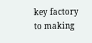key factory to making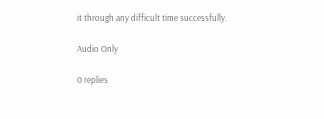it through any difficult time successfully.

Audio Only

0 replies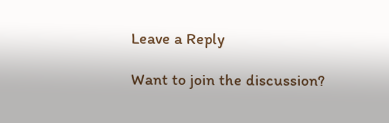Leave a Reply

Want to join the discussion?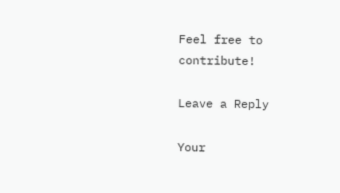Feel free to contribute!

Leave a Reply

Your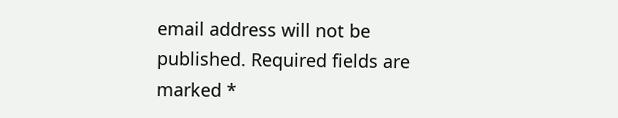email address will not be published. Required fields are marked *